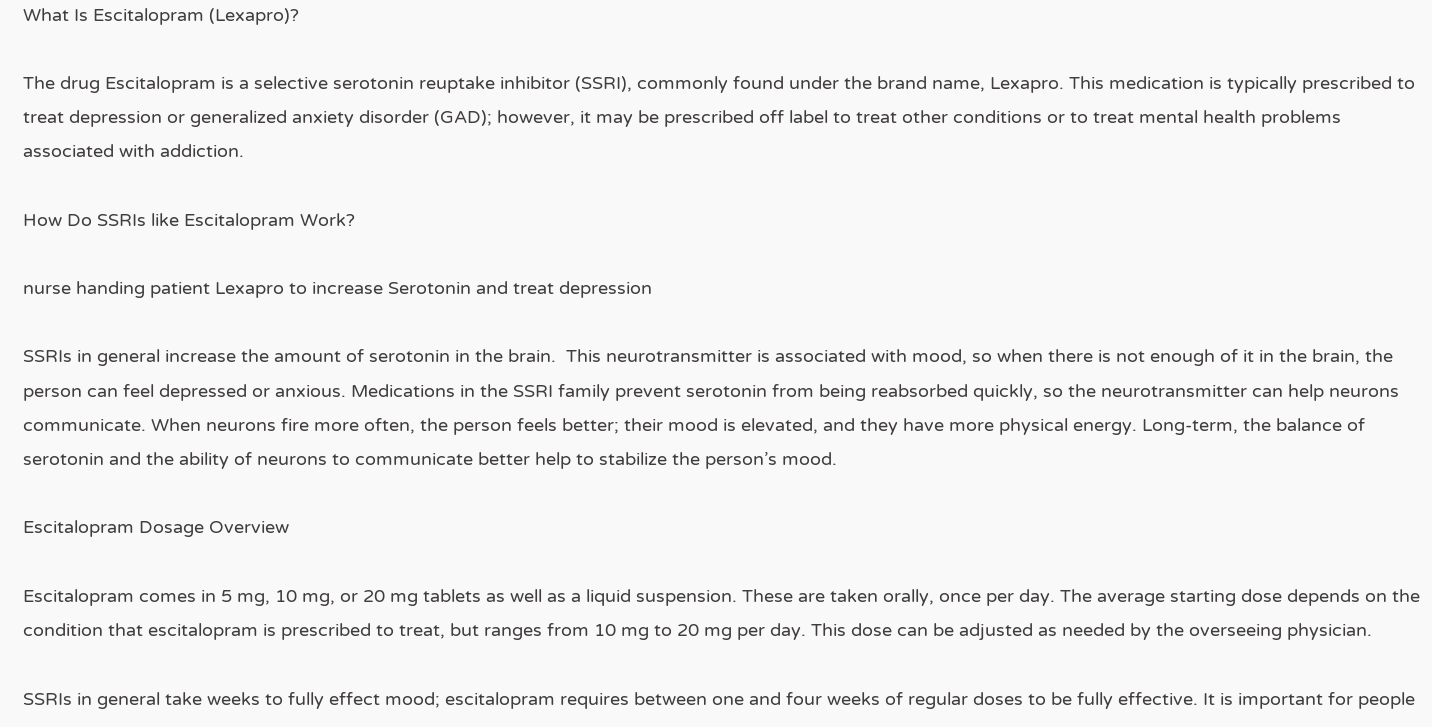What Is Escitalopram (Lexapro)?

The drug Escitalopram is a selective serotonin reuptake inhibitor (SSRI), commonly found under the brand name, Lexapro. This medication is typically prescribed to treat depression or generalized anxiety disorder (GAD); however, it may be prescribed off label to treat other conditions or to treat mental health problems associated with addiction.

How Do SSRIs like Escitalopram Work?

nurse handing patient Lexapro to increase Serotonin and treat depression

SSRIs in general increase the amount of serotonin in the brain.  This neurotransmitter is associated with mood, so when there is not enough of it in the brain, the person can feel depressed or anxious. Medications in the SSRI family prevent serotonin from being reabsorbed quickly, so the neurotransmitter can help neurons communicate. When neurons fire more often, the person feels better; their mood is elevated, and they have more physical energy. Long-term, the balance of serotonin and the ability of neurons to communicate better help to stabilize the person’s mood.

Escitalopram Dosage Overview

Escitalopram comes in 5 mg, 10 mg, or 20 mg tablets as well as a liquid suspension. These are taken orally, once per day. The average starting dose depends on the condition that escitalopram is prescribed to treat, but ranges from 10 mg to 20 mg per day. This dose can be adjusted as needed by the overseeing physician.

SSRIs in general take weeks to fully effect mood; escitalopram requires between one and four weeks of regular doses to be fully effective. It is important for people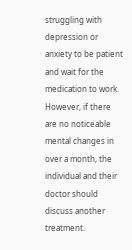struggling with depression or anxiety to be patient and wait for the medication to work. However, if there are no noticeable mental changes in over a month, the individual and their doctor should discuss another treatment.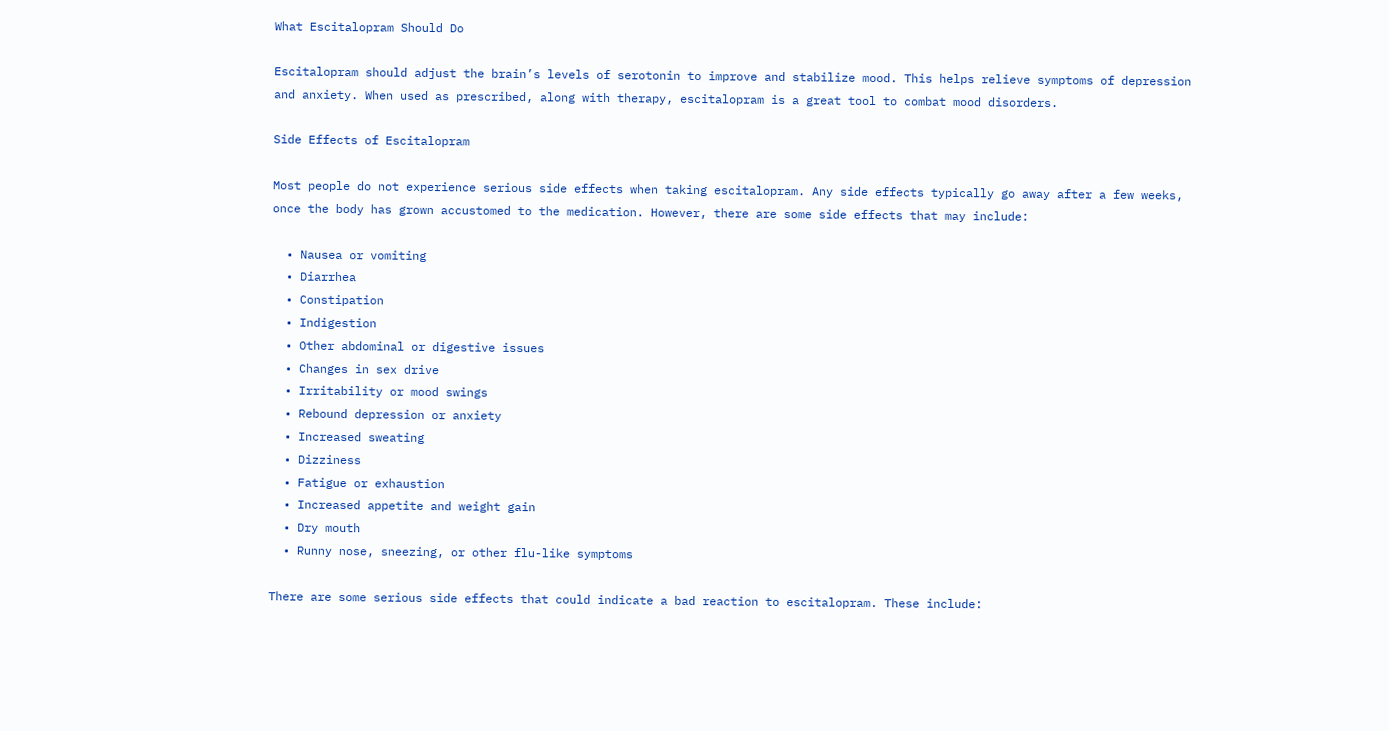What Escitalopram Should Do

Escitalopram should adjust the brain’s levels of serotonin to improve and stabilize mood. This helps relieve symptoms of depression and anxiety. When used as prescribed, along with therapy, escitalopram is a great tool to combat mood disorders.

Side Effects of Escitalopram

Most people do not experience serious side effects when taking escitalopram. Any side effects typically go away after a few weeks, once the body has grown accustomed to the medication. However, there are some side effects that may include:

  • Nausea or vomiting
  • Diarrhea
  • Constipation
  • Indigestion
  • Other abdominal or digestive issues
  • Changes in sex drive
  • Irritability or mood swings
  • Rebound depression or anxiety
  • Increased sweating
  • Dizziness
  • Fatigue or exhaustion
  • Increased appetite and weight gain
  • Dry mouth
  • Runny nose, sneezing, or other flu-like symptoms

There are some serious side effects that could indicate a bad reaction to escitalopram. These include: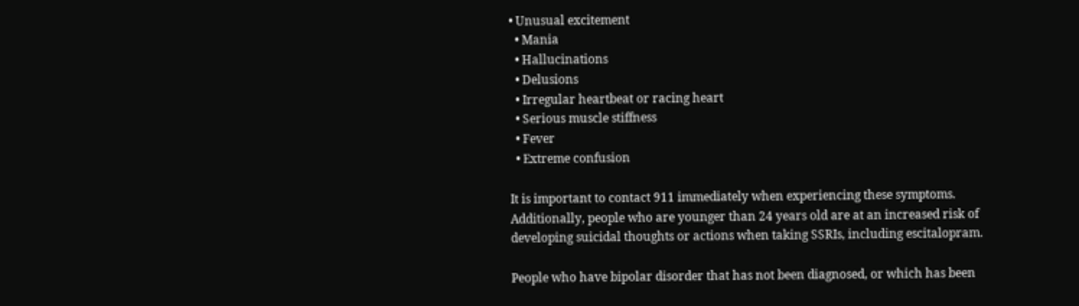• Unusual excitement
  • Mania
  • Hallucinations
  • Delusions
  • Irregular heartbeat or racing heart
  • Serious muscle stiffness
  • Fever
  • Extreme confusion

It is important to contact 911 immediately when experiencing these symptoms.
Additionally, people who are younger than 24 years old are at an increased risk of developing suicidal thoughts or actions when taking SSRIs, including escitalopram.

People who have bipolar disorder that has not been diagnosed, or which has been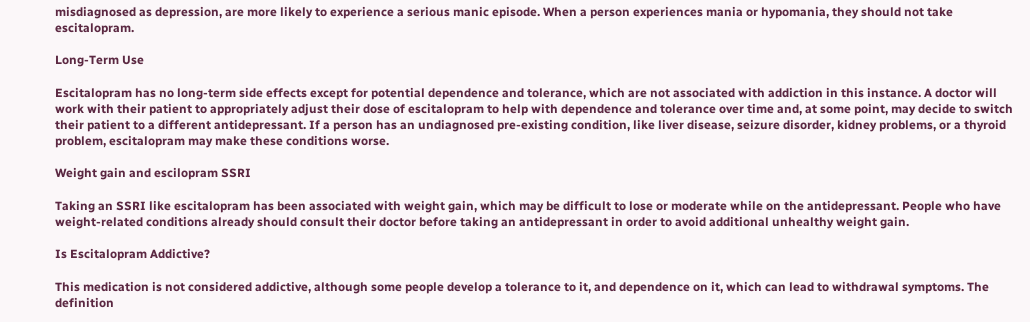misdiagnosed as depression, are more likely to experience a serious manic episode. When a person experiences mania or hypomania, they should not take escitalopram.

Long-Term Use

Escitalopram has no long-term side effects except for potential dependence and tolerance, which are not associated with addiction in this instance. A doctor will work with their patient to appropriately adjust their dose of escitalopram to help with dependence and tolerance over time and, at some point, may decide to switch their patient to a different antidepressant. If a person has an undiagnosed pre-existing condition, like liver disease, seizure disorder, kidney problems, or a thyroid problem, escitalopram may make these conditions worse.

Weight gain and escilopram SSRI

Taking an SSRI like escitalopram has been associated with weight gain, which may be difficult to lose or moderate while on the antidepressant. People who have weight-related conditions already should consult their doctor before taking an antidepressant in order to avoid additional unhealthy weight gain.

Is Escitalopram Addictive?

This medication is not considered addictive, although some people develop a tolerance to it, and dependence on it, which can lead to withdrawal symptoms. The definition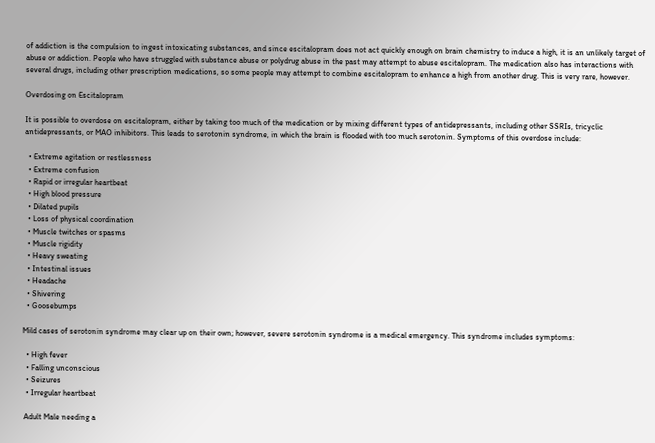of addiction is the compulsion to ingest intoxicating substances, and since escitalopram does not act quickly enough on brain chemistry to induce a high, it is an unlikely target of abuse or addiction. People who have struggled with substance abuse or polydrug abuse in the past may attempt to abuse escitalopram. The medication also has interactions with several drugs, including other prescription medications, so some people may attempt to combine escitalopram to enhance a high from another drug. This is very rare, however.

Overdosing on Escitalopram

It is possible to overdose on escitalopram, either by taking too much of the medication or by mixing different types of antidepressants, including other SSRIs, tricyclic antidepressants, or MAO inhibitors. This leads to serotonin syndrome, in which the brain is flooded with too much serotonin. Symptoms of this overdose include:

  • Extreme agitation or restlessness
  • Extreme confusion
  • Rapid or irregular heartbeat
  • High blood pressure
  • Dilated pupils
  • Loss of physical coordination
  • Muscle twitches or spasms
  • Muscle rigidity
  • Heavy sweating
  • Intestinal issues
  • Headache
  • Shivering
  • Goosebumps

Mild cases of serotonin syndrome may clear up on their own; however, severe serotonin syndrome is a medical emergency. This syndrome includes symptoms:

  • High fever
  • Falling unconscious
  • Seizures
  • Irregular heartbeat

 Adult Male needing a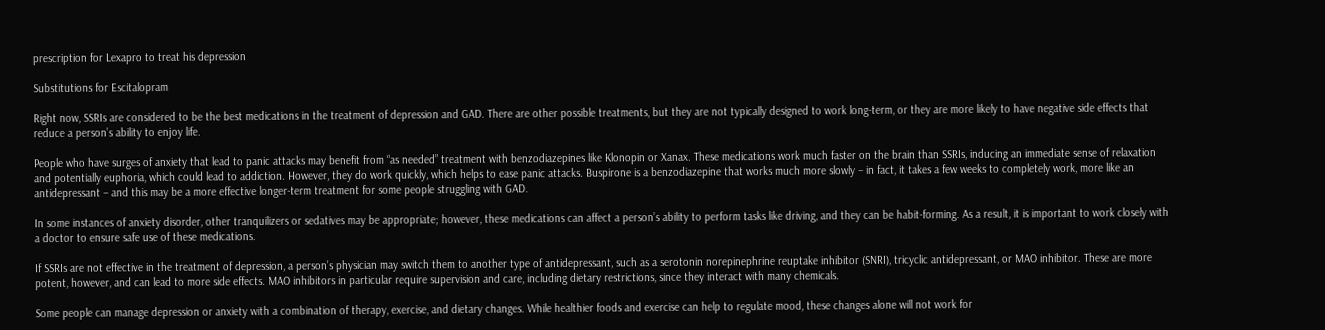prescription for Lexapro to treat his depression

Substitutions for Escitalopram

Right now, SSRIs are considered to be the best medications in the treatment of depression and GAD. There are other possible treatments, but they are not typically designed to work long-term, or they are more likely to have negative side effects that reduce a person’s ability to enjoy life.

People who have surges of anxiety that lead to panic attacks may benefit from “as needed” treatment with benzodiazepines like Klonopin or Xanax. These medications work much faster on the brain than SSRIs, inducing an immediate sense of relaxation and potentially euphoria, which could lead to addiction. However, they do work quickly, which helps to ease panic attacks. Buspirone is a benzodiazepine that works much more slowly – in fact, it takes a few weeks to completely work, more like an antidepressant – and this may be a more effective longer-term treatment for some people struggling with GAD.

In some instances of anxiety disorder, other tranquilizers or sedatives may be appropriate; however, these medications can affect a person’s ability to perform tasks like driving, and they can be habit-forming. As a result, it is important to work closely with a doctor to ensure safe use of these medications.

If SSRIs are not effective in the treatment of depression, a person’s physician may switch them to another type of antidepressant, such as a serotonin norepinephrine reuptake inhibitor (SNRI), tricyclic antidepressant, or MAO inhibitor. These are more potent, however, and can lead to more side effects. MAO inhibitors in particular require supervision and care, including dietary restrictions, since they interact with many chemicals.

Some people can manage depression or anxiety with a combination of therapy, exercise, and dietary changes. While healthier foods and exercise can help to regulate mood, these changes alone will not work for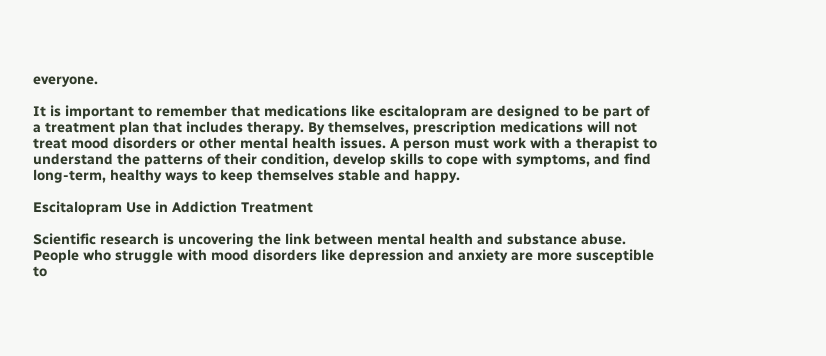everyone.

It is important to remember that medications like escitalopram are designed to be part of a treatment plan that includes therapy. By themselves, prescription medications will not treat mood disorders or other mental health issues. A person must work with a therapist to understand the patterns of their condition, develop skills to cope with symptoms, and find long-term, healthy ways to keep themselves stable and happy.

Escitalopram Use in Addiction Treatment

Scientific research is uncovering the link between mental health and substance abuse. People who struggle with mood disorders like depression and anxiety are more susceptible to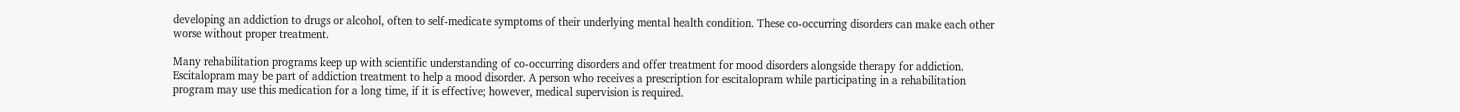developing an addiction to drugs or alcohol, often to self-medicate symptoms of their underlying mental health condition. These co-occurring disorders can make each other worse without proper treatment.

Many rehabilitation programs keep up with scientific understanding of co-occurring disorders and offer treatment for mood disorders alongside therapy for addiction. Escitalopram may be part of addiction treatment to help a mood disorder. A person who receives a prescription for escitalopram while participating in a rehabilitation program may use this medication for a long time, if it is effective; however, medical supervision is required.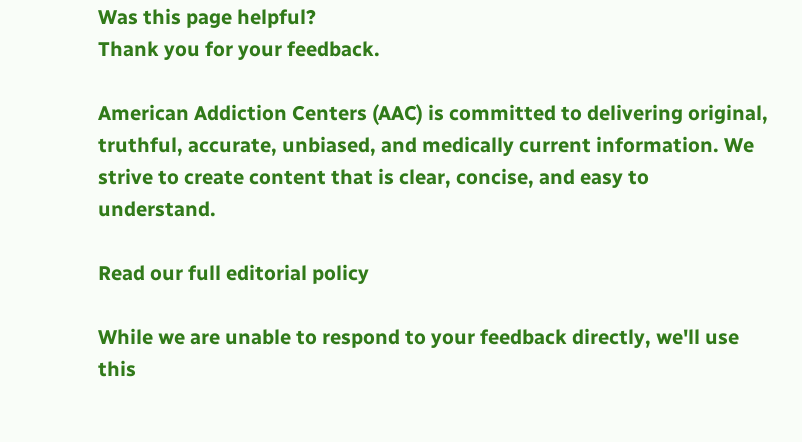Was this page helpful?
Thank you for your feedback.

American Addiction Centers (AAC) is committed to delivering original, truthful, accurate, unbiased, and medically current information. We strive to create content that is clear, concise, and easy to understand.

Read our full editorial policy

While we are unable to respond to your feedback directly, we'll use this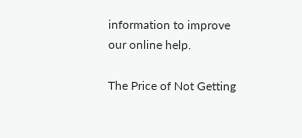information to improve our online help.

The Price of Not Getting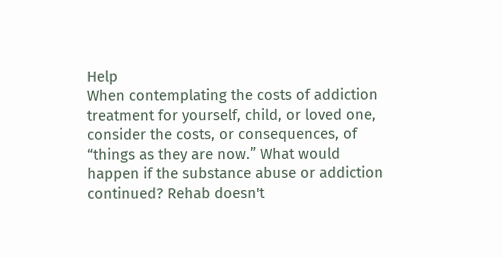Help
When contemplating the costs of addiction treatment for yourself, child, or loved one, consider the costs, or consequences, of “things as they are now.” What would happen if the substance abuse or addiction continued? Rehab doesn't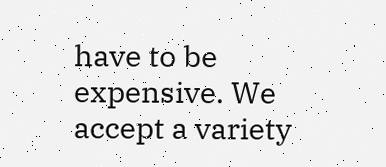have to be expensive. We accept a variety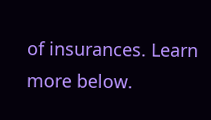of insurances. Learn more below.